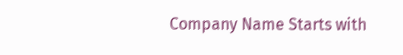Company Name Starts with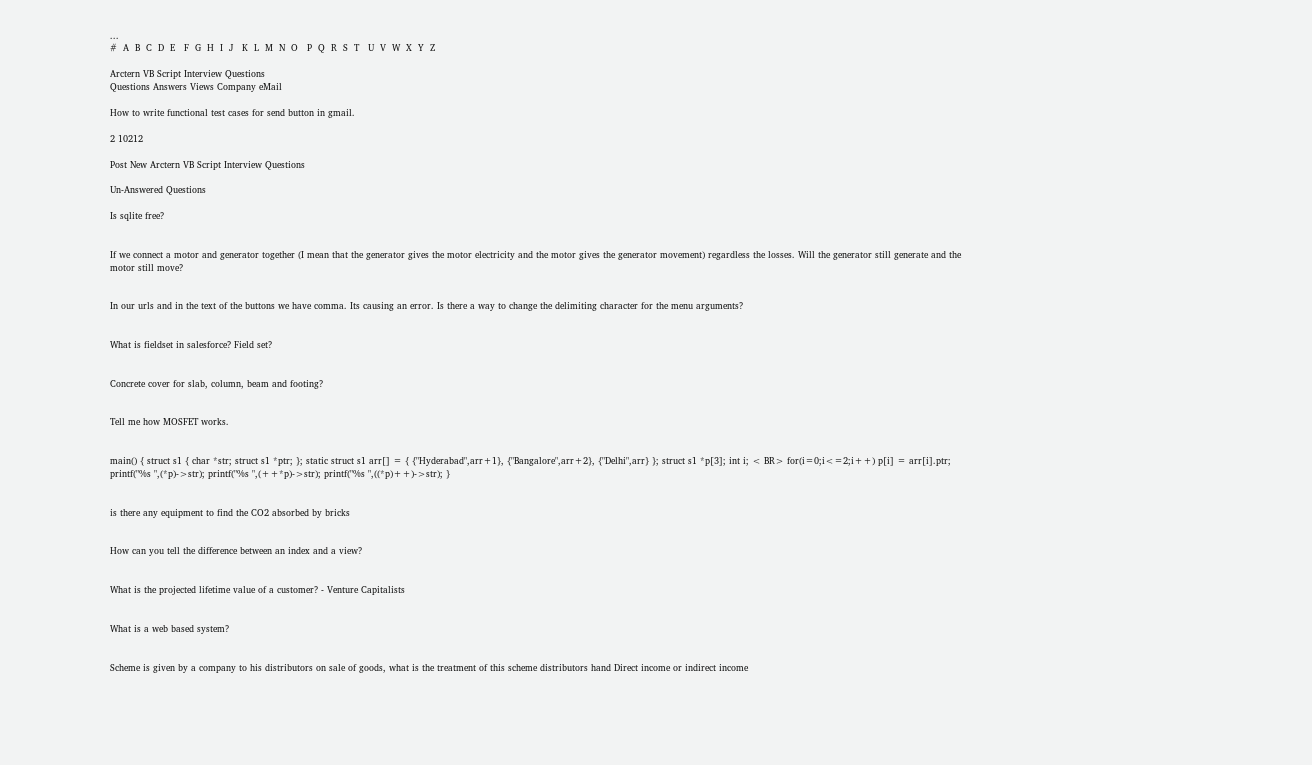...
#  A  B  C  D  E   F  G  H  I  J   K  L  M  N  O   P  Q  R  S  T   U  V  W  X  Y  Z

Arctern VB Script Interview Questions
Questions Answers Views Company eMail

How to write functional test cases for send button in gmail.

2 10212

Post New Arctern VB Script Interview Questions

Un-Answered Questions

Is sqlite free?


If we connect a motor and generator together (I mean that the generator gives the motor electricity and the motor gives the generator movement) regardless the losses. Will the generator still generate and the motor still move?


In our urls and in the text of the buttons we have comma. Its causing an error. Is there a way to change the delimiting character for the menu arguments?


What is fieldset in salesforce? Field set?


Concrete cover for slab, column, beam and footing?


Tell me how MOSFET works.


main() { struct s1 { char *str; struct s1 *ptr; }; static struct s1 arr[] = { {"Hyderabad",arr+1}, {"Bangalore",arr+2}, {"Delhi",arr} }; struct s1 *p[3]; int i; < BR> for(i=0;i<=2;i++) p[i] = arr[i].ptr; printf("%s ",(*p)->str); printf("%s ",(++*p)->str); printf("%s ",((*p)++)->str); }


is there any equipment to find the CO2 absorbed by bricks


How can you tell the difference between an index and a view?


What is the projected lifetime value of a customer? - Venture Capitalists


What is a web based system?


Scheme is given by a company to his distributors on sale of goods, what is the treatment of this scheme distributors hand Direct income or indirect income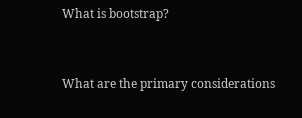What is bootstrap?


What are the primary considerations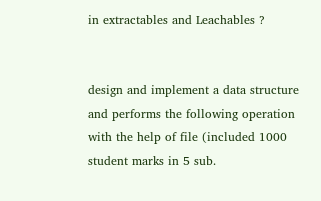in extractables and Leachables ?


design and implement a data structure and performs the following operation with the help of file (included 1000 student marks in 5 sub.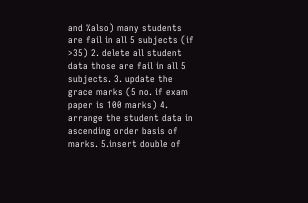and %also) many students are fail in all 5 subjects (if >35) 2. delete all student data those are fail in all 5 subjects. 3. update the grace marks (5 no. if exam paper is 100 marks) 4. arrange the student data in ascending order basis of marks. 5.insert double of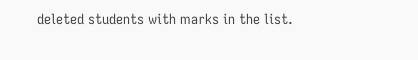deleted students with marks in the list.